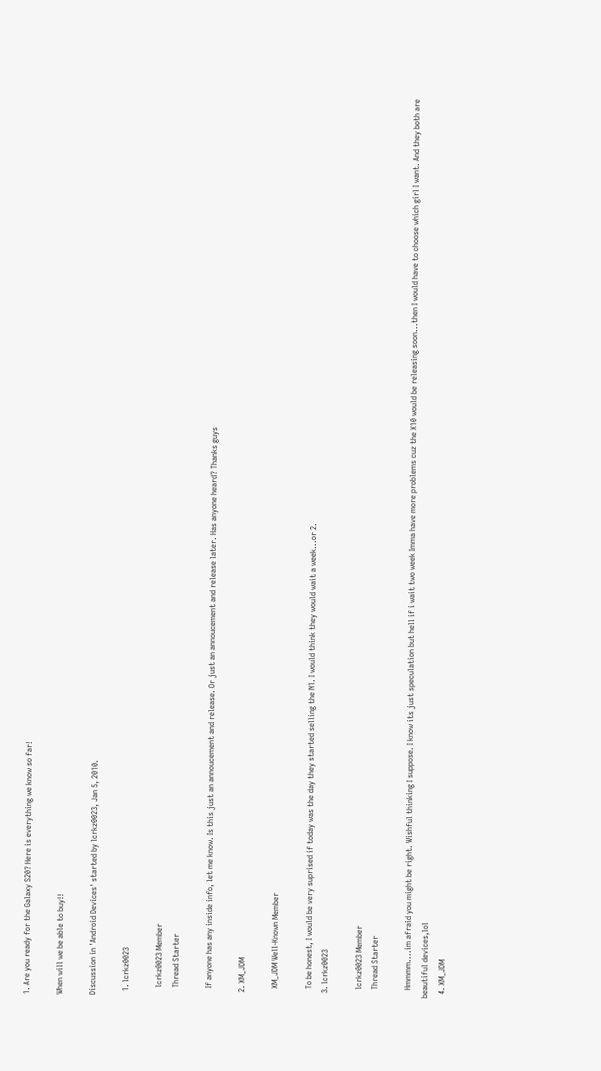1. Are you ready for the Galaxy S20? Here is everything we know so far!

When will we be able to buy!!

Discussion in 'Android Devices' started by lcrkz0023, Jan 5, 2010.

  1. lcrkz0023

    lcrkz0023 Member
    Thread Starter

    If anyone has any inside info, let me know. Is this just an annoucement and release. Or just an annoucement and release later. Has anyone heard? Thanks guys

  2. XM_JDM

    XM_JDM Well-Known Member

    To be honest, I would be very suprised if today was the day they started selling the N1. I would think they would wait a week...or 2.
  3. lcrkz0023

    lcrkz0023 Member
    Thread Starter

    Hmmmm....im afraid you might be right. Wishful thinking I suppose. I know its just speculation but hell if i wait two week Imma have more problems cuz the X10 would be releasing soon...then I would have to choose which girl I want. And they both are beautiful devices,lol
  4. XM_JDM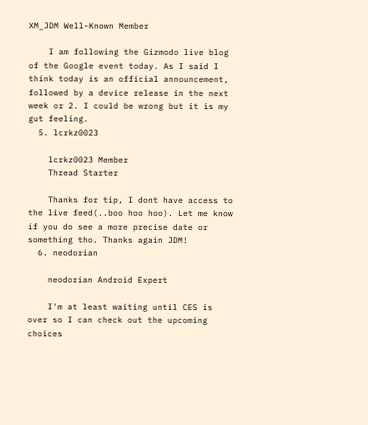XM_JDM Well-Known Member

    I am following the Gizmodo live blog of the Google event today. As I said I think today is an official announcement, followed by a device release in the next week or 2. I could be wrong but it is my gut feeling.
  5. lcrkz0023

    lcrkz0023 Member
    Thread Starter

    Thanks for tip, I dont have access to the live feed(..boo hoo hoo). Let me know if you do see a more precise date or something tho. Thanks again JDM!
  6. neodorian

    neodorian Android Expert

    I'm at least waiting until CES is over so I can check out the upcoming choices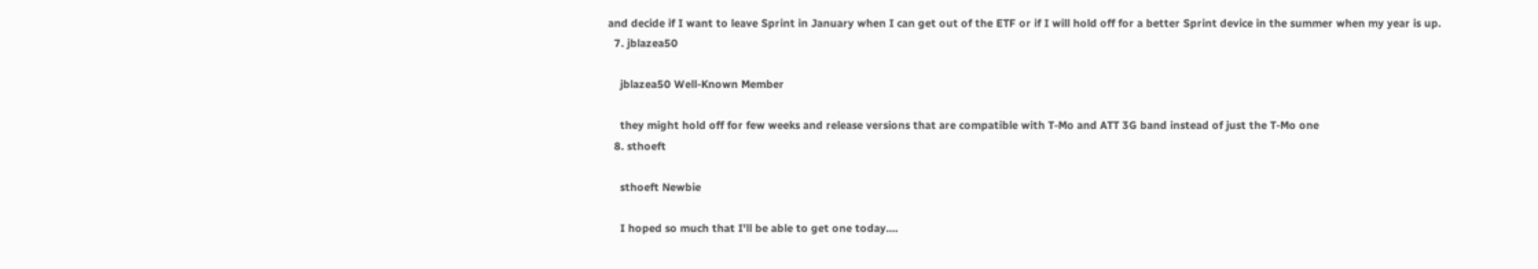and decide if I want to leave Sprint in January when I can get out of the ETF or if I will hold off for a better Sprint device in the summer when my year is up.
  7. jblazea50

    jblazea50 Well-Known Member

    they might hold off for few weeks and release versions that are compatible with T-Mo and ATT 3G band instead of just the T-Mo one
  8. sthoeft

    sthoeft Newbie

    I hoped so much that I'll be able to get one today....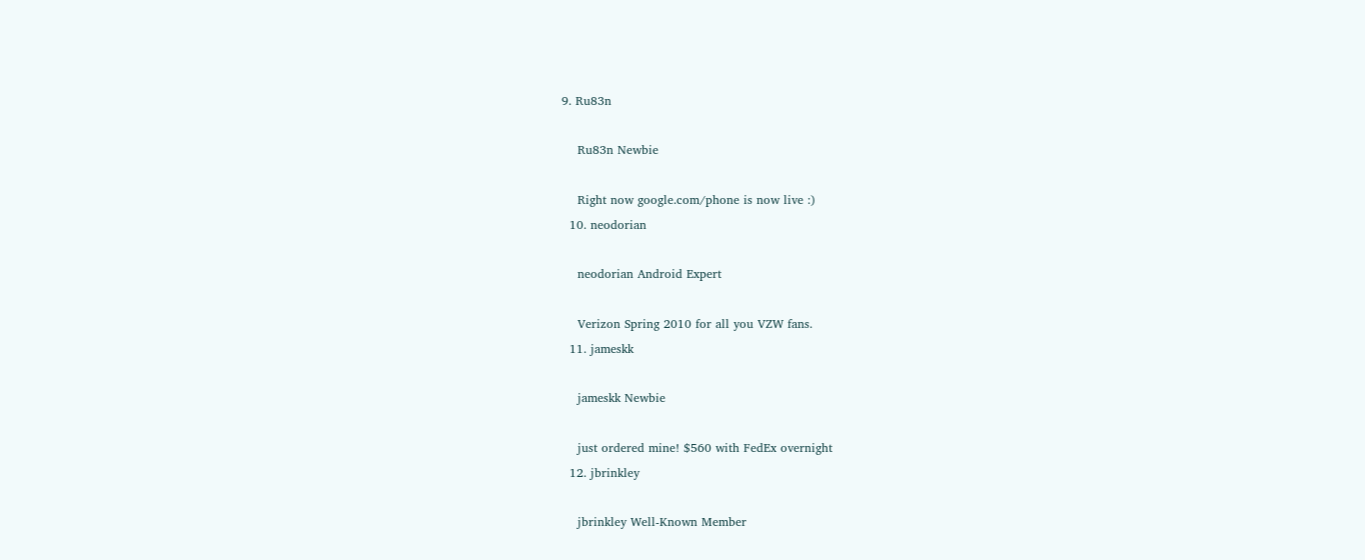9. Ru83n

    Ru83n Newbie

    Right now google.com/phone is now live :)
  10. neodorian

    neodorian Android Expert

    Verizon Spring 2010 for all you VZW fans.
  11. jameskk

    jameskk Newbie

    just ordered mine! $560 with FedEx overnight
  12. jbrinkley

    jbrinkley Well-Known Member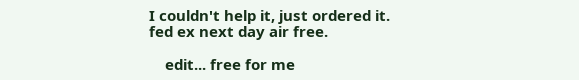I couldn't help it, just ordered it. fed ex next day air free.

    edit... free for me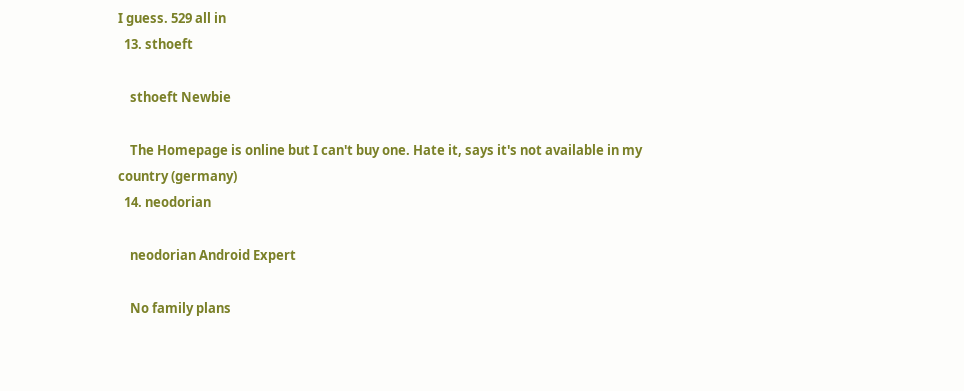I guess. 529 all in
  13. sthoeft

    sthoeft Newbie

    The Homepage is online but I can't buy one. Hate it, says it's not available in my country (germany)
  14. neodorian

    neodorian Android Expert

    No family plans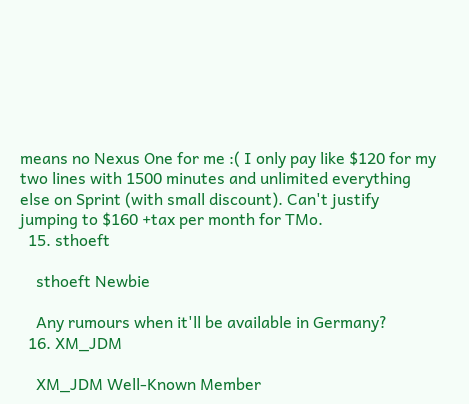means no Nexus One for me :( I only pay like $120 for my two lines with 1500 minutes and unlimited everything else on Sprint (with small discount). Can't justify jumping to $160 +tax per month for TMo.
  15. sthoeft

    sthoeft Newbie

    Any rumours when it'll be available in Germany?
  16. XM_JDM

    XM_JDM Well-Known Member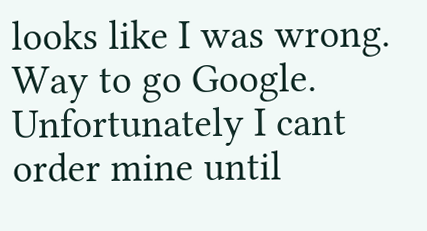looks like I was wrong. Way to go Google. Unfortunately I cant order mine until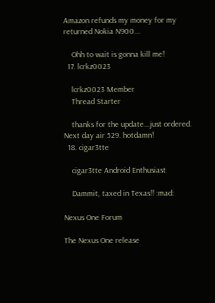Amazon refunds my money for my returned Nokia N900...

    Ohh to wait is gonna kill me!
  17. lcrkz0023

    lcrkz0023 Member
    Thread Starter

    thanks for the update...just ordered. Next day air 529. hotdamn!
  18. cigar3tte

    cigar3tte Android Enthusiast

    Dammit, taxed in Texas!! :mad:

Nexus One Forum

The Nexus One release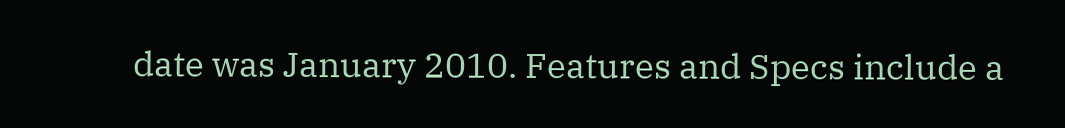date was January 2010. Features and Specs include a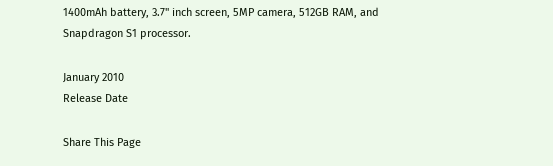1400mAh battery, 3.7" inch screen, 5MP camera, 512GB RAM, and Snapdragon S1 processor.

January 2010
Release Date

Share This Page